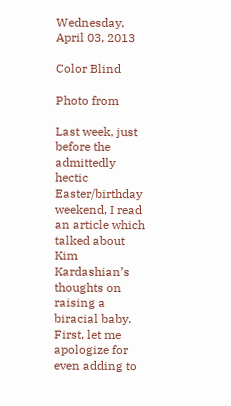Wednesday, April 03, 2013

Color Blind

Photo from

Last week, just before the admittedly hectic Easter/birthday weekend, I read an article which talked about Kim Kardashian’s thoughts on raising a biracial baby.
First, let me apologize for even adding to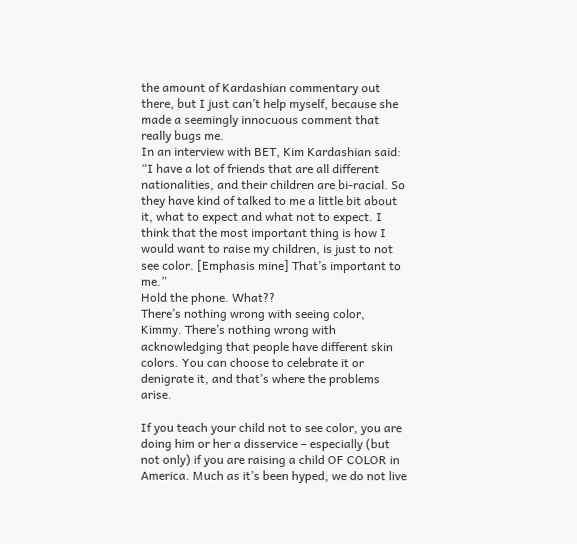the amount of Kardashian commentary out there, but I just can’t help myself, because she made a seemingly innocuous comment that really bugs me.
In an interview with BET, Kim Kardashian said:
“I have a lot of friends that are all different nationalities, and their children are bi-racial. So they have kind of talked to me a little bit about it, what to expect and what not to expect. I think that the most important thing is how I would want to raise my children, is just to not see color. [Emphasis mine] That’s important to me.”
Hold the phone. What??
There’s nothing wrong with seeing color, Kimmy. There’s nothing wrong with acknowledging that people have different skin colors. You can choose to celebrate it or denigrate it, and that’s where the problems arise.

If you teach your child not to see color, you are doing him or her a disservice – especially (but not only) if you are raising a child OF COLOR in America. Much as it’s been hyped, we do not live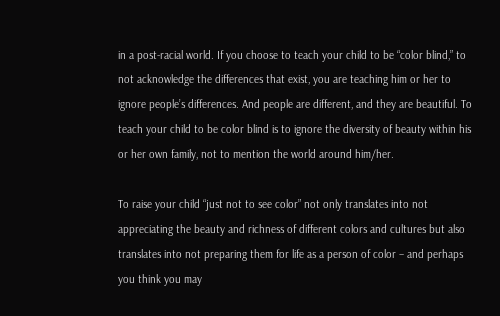in a post-racial world. If you choose to teach your child to be “color blind,” to not acknowledge the differences that exist, you are teaching him or her to ignore people’s differences. And people are different, and they are beautiful. To teach your child to be color blind is to ignore the diversity of beauty within his or her own family, not to mention the world around him/her.

To raise your child “just not to see color” not only translates into not appreciating the beauty and richness of different colors and cultures but also translates into not preparing them for life as a person of color – and perhaps you think you may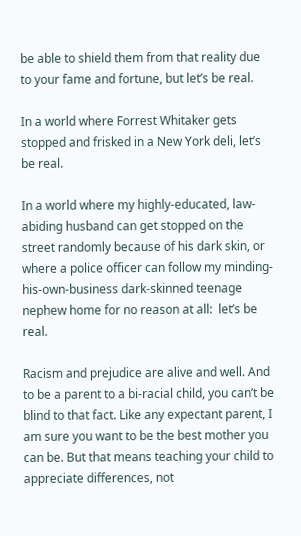be able to shield them from that reality due to your fame and fortune, but let’s be real.

In a world where Forrest Whitaker gets stopped and frisked in a New York deli, let’s be real.

In a world where my highly-educated, law-abiding husband can get stopped on the street randomly because of his dark skin, or where a police officer can follow my minding-his-own-business dark-skinned teenage nephew home for no reason at all:  let’s be real.

Racism and prejudice are alive and well. And to be a parent to a bi-racial child, you can’t be blind to that fact. Like any expectant parent, I am sure you want to be the best mother you can be. But that means teaching your child to appreciate differences, not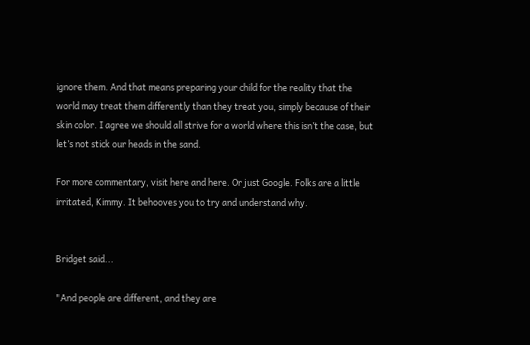ignore them. And that means preparing your child for the reality that the world may treat them differently than they treat you, simply because of their skin color. I agree we should all strive for a world where this isn’t the case, but let’s not stick our heads in the sand.

For more commentary, visit here and here. Or just Google. Folks are a little irritated, Kimmy. It behooves you to try and understand why.


Bridget said...

"And people are different, and they are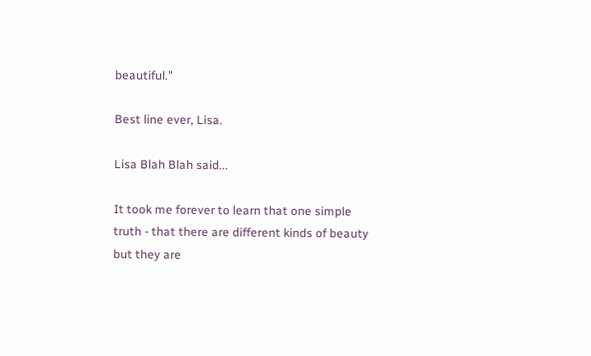beautiful."

Best line ever, Lisa.

Lisa Blah Blah said...

It took me forever to learn that one simple truth - that there are different kinds of beauty but they are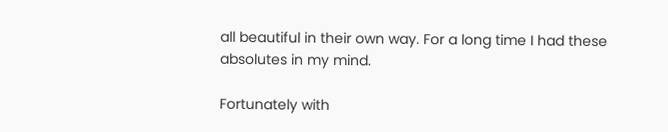all beautiful in their own way. For a long time I had these absolutes in my mind.

Fortunately with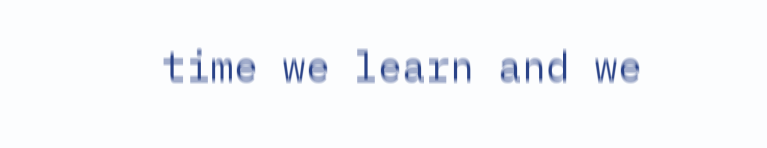time we learn and we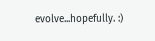evolve...hopefully. :)